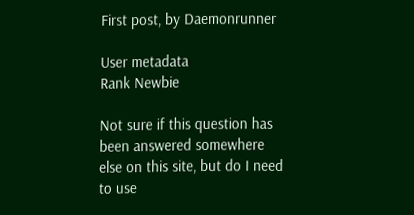First post, by Daemonrunner

User metadata
Rank Newbie

Not sure if this question has been answered somewhere else on this site, but do I need to use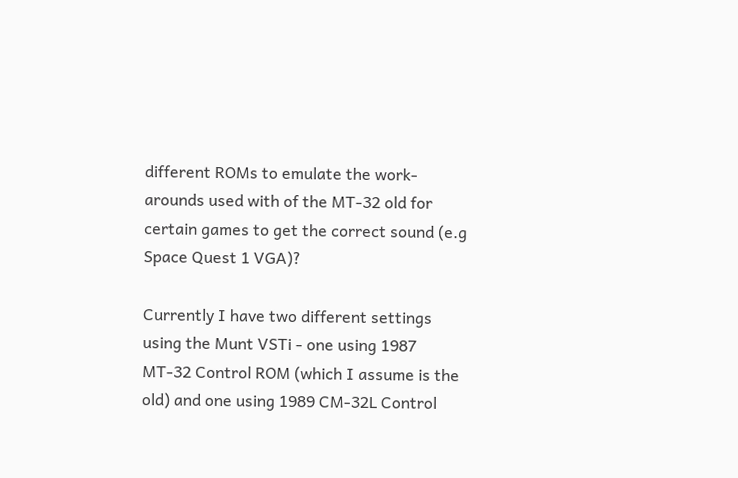different ROMs to emulate the work-arounds used with of the MT-32 old for certain games to get the correct sound (e.g Space Quest 1 VGA)?

Currently I have two different settings using the Munt VSTi - one using 1987 MT-32 Control ROM (which I assume is the old) and one using 1989 CM-32L Control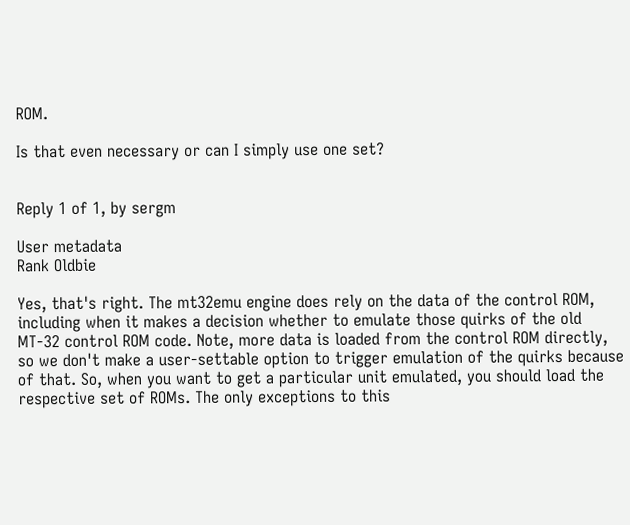ROM.

Is that even necessary or can I simply use one set?


Reply 1 of 1, by sergm

User metadata
Rank Oldbie

Yes, that's right. The mt32emu engine does rely on the data of the control ROM, including when it makes a decision whether to emulate those quirks of the old MT-32 control ROM code. Note, more data is loaded from the control ROM directly, so we don't make a user-settable option to trigger emulation of the quirks because of that. So, when you want to get a particular unit emulated, you should load the respective set of ROMs. The only exceptions to this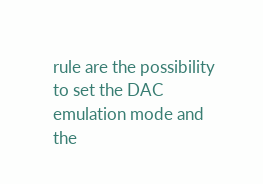rule are the possibility to set the DAC emulation mode and the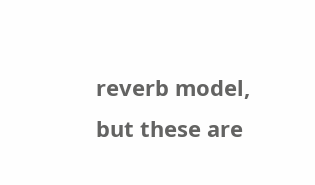reverb model, but these are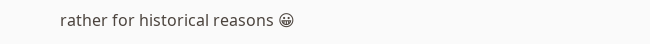rather for historical reasons 😀